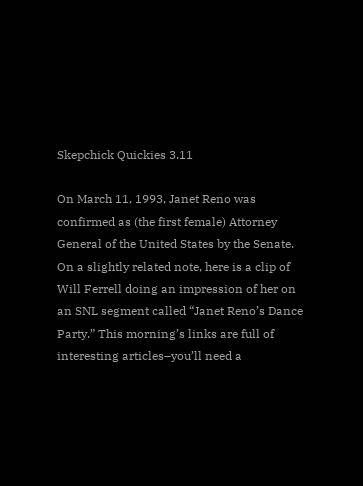Skepchick Quickies 3.11

On March 11, 1993, Janet Reno was confirmed as (the first female) Attorney General of the United States by the Senate. On a slightly related note, here is a clip of Will Ferrell doing an impression of her on an SNL segment called “Janet Reno’s Dance Party.” This morning’s links are full of interesting articles–you’ll need a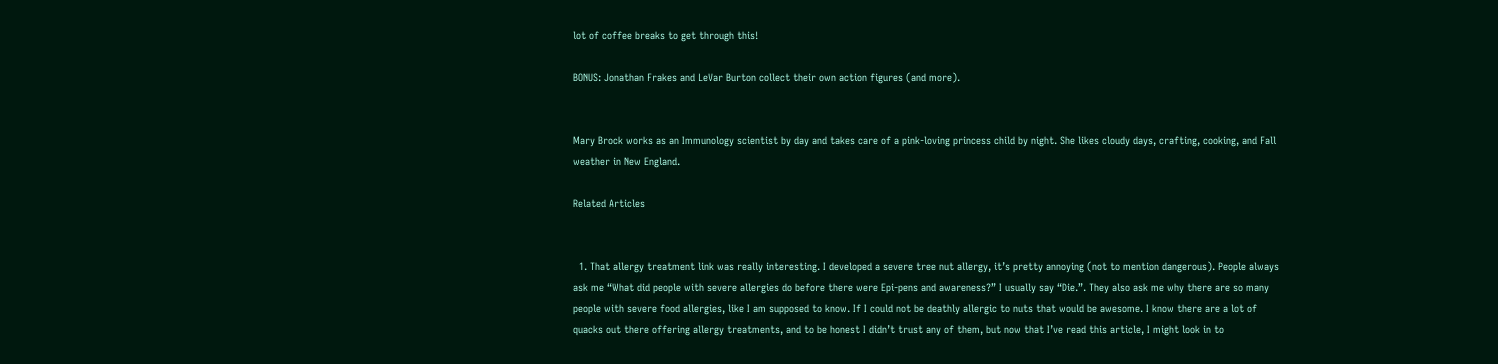lot of coffee breaks to get through this!

BONUS: Jonathan Frakes and LeVar Burton collect their own action figures (and more).


Mary Brock works as an Immunology scientist by day and takes care of a pink-loving princess child by night. She likes cloudy days, crafting, cooking, and Fall weather in New England.

Related Articles


  1. That allergy treatment link was really interesting. I developed a severe tree nut allergy, it’s pretty annoying (not to mention dangerous). People always ask me “What did people with severe allergies do before there were Epi-pens and awareness?” I usually say “Die.”. They also ask me why there are so many people with severe food allergies, like I am supposed to know. If I could not be deathly allergic to nuts that would be awesome. I know there are a lot of quacks out there offering allergy treatments, and to be honest I didn’t trust any of them, but now that I’ve read this article, I might look in to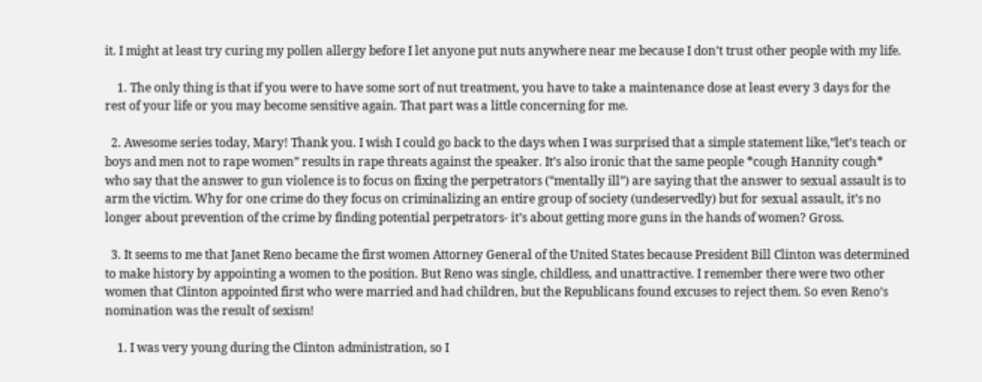it. I might at least try curing my pollen allergy before I let anyone put nuts anywhere near me because I don’t trust other people with my life.

    1. The only thing is that if you were to have some sort of nut treatment, you have to take a maintenance dose at least every 3 days for the rest of your life or you may become sensitive again. That part was a little concerning for me.

  2. Awesome series today, Mary! Thank you. I wish I could go back to the days when I was surprised that a simple statement like,”let’s teach or boys and men not to rape women” results in rape threats against the speaker. It’s also ironic that the same people *cough Hannity cough* who say that the answer to gun violence is to focus on fixing the perpetrators (“mentally ill”) are saying that the answer to sexual assault is to arm the victim. Why for one crime do they focus on criminalizing an entire group of society (undeservedly) but for sexual assault, it’s no longer about prevention of the crime by finding potential perpetrators- it’s about getting more guns in the hands of women? Gross.

  3. It seems to me that Janet Reno became the first women Attorney General of the United States because President Bill Clinton was determined to make history by appointing a women to the position. But Reno was single, childless, and unattractive. I remember there were two other women that Clinton appointed first who were married and had children, but the Republicans found excuses to reject them. So even Reno’s nomination was the result of sexism!

    1. I was very young during the Clinton administration, so I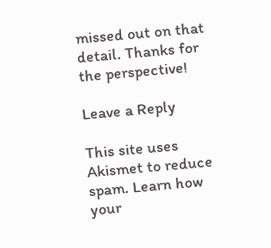missed out on that detail. Thanks for the perspective!

Leave a Reply

This site uses Akismet to reduce spam. Learn how your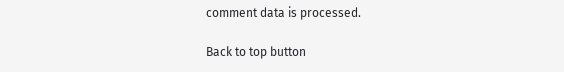comment data is processed.

Back to top button